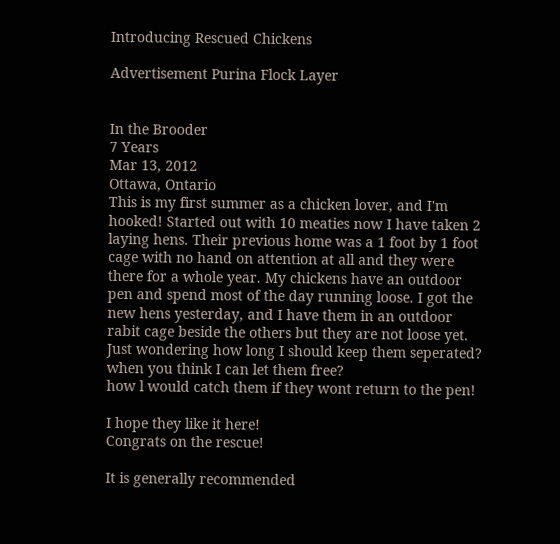Introducing Rescued Chickens

Advertisement Purina Flock Layer


In the Brooder
7 Years
Mar 13, 2012
Ottawa, Ontario
This is my first summer as a chicken lover, and I'm hooked! Started out with 10 meaties now I have taken 2 laying hens. Their previous home was a 1 foot by 1 foot cage with no hand on attention at all and they were there for a whole year. My chickens have an outdoor pen and spend most of the day running loose. I got the new hens yesterday, and I have them in an outdoor rabit cage beside the others but they are not loose yet.
Just wondering how long I should keep them seperated?
when you think I can let them free?
how l would catch them if they wont return to the pen!

I hope they like it here!
Congrats on the rescue!

It is generally recommended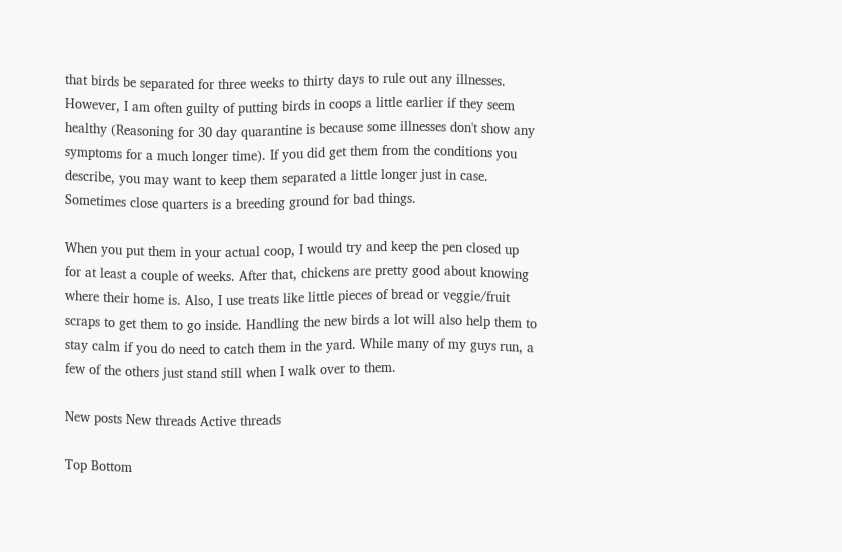that birds be separated for three weeks to thirty days to rule out any illnesses. However, I am often guilty of putting birds in coops a little earlier if they seem healthy (Reasoning for 30 day quarantine is because some illnesses don't show any symptoms for a much longer time). If you did get them from the conditions you describe, you may want to keep them separated a little longer just in case. Sometimes close quarters is a breeding ground for bad things.

When you put them in your actual coop, I would try and keep the pen closed up for at least a couple of weeks. After that, chickens are pretty good about knowing where their home is. Also, I use treats like little pieces of bread or veggie/fruit scraps to get them to go inside. Handling the new birds a lot will also help them to stay calm if you do need to catch them in the yard. While many of my guys run, a few of the others just stand still when I walk over to them.

New posts New threads Active threads

Top Bottom